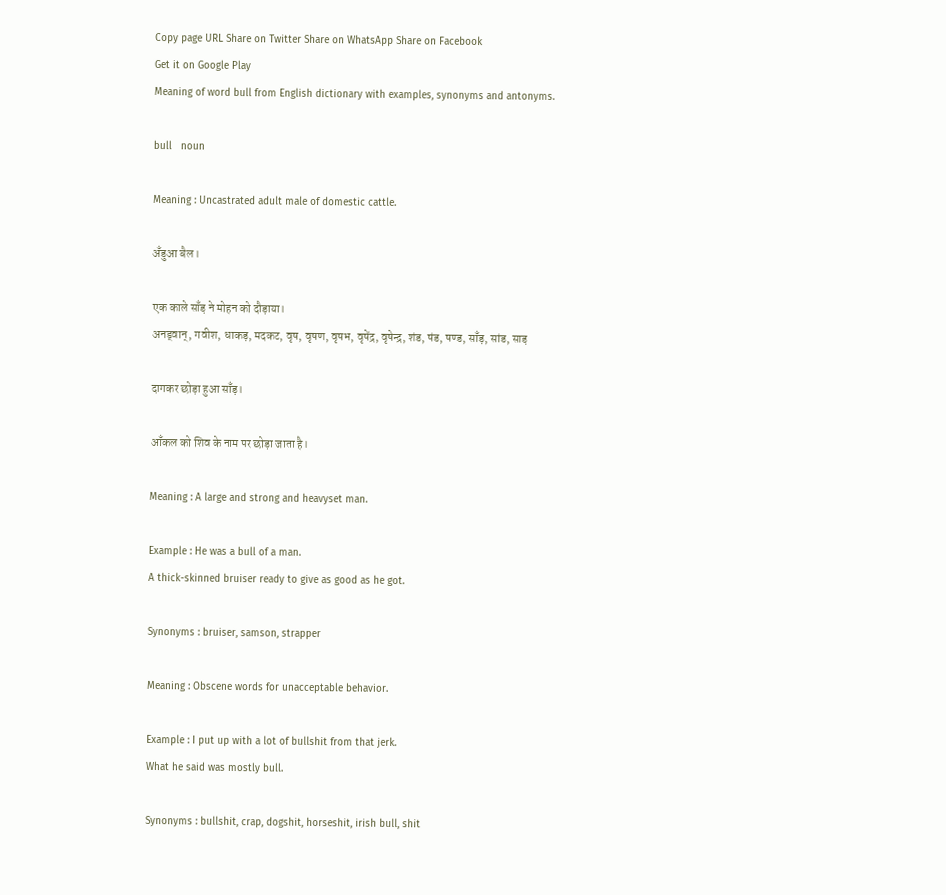Copy page URL Share on Twitter Share on WhatsApp Share on Facebook
Get it on Google Play
Meaning of word bull from English dictionary with examples, synonyms and antonyms.

bull   noun

Meaning : Uncastrated adult male of domestic cattle.

अँडुआ बैल।

एक काले साँड़ ने मोहन को दौड़ाया।
अनड्वान्, गवीश, धाकड़, मदकट, वृष, वृषण, वृषभ, वृषेंद्र, वृषेन्द्र, शंड, षंड, षण्ड, साँड़, सांड, साड़

दागकर छोड़ा हुआ साँड़।

आँकल को शिव के नाम पर छोड़ा जाता है।

Meaning : A large and strong and heavyset man.

Example : He was a bull of a man.
A thick-skinned bruiser ready to give as good as he got.

Synonyms : bruiser, samson, strapper

Meaning : Obscene words for unacceptable behavior.

Example : I put up with a lot of bullshit from that jerk.
What he said was mostly bull.

Synonyms : bullshit, crap, dogshit, horseshit, irish bull, shit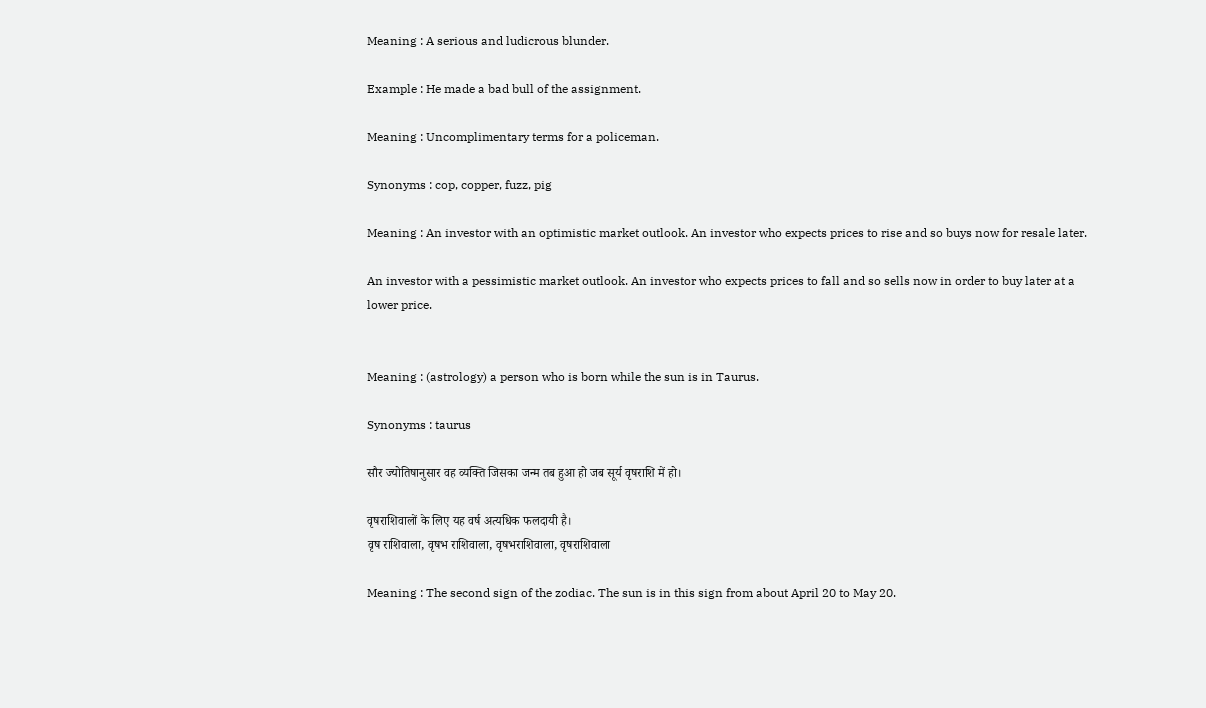Meaning : A serious and ludicrous blunder.

Example : He made a bad bull of the assignment.

Meaning : Uncomplimentary terms for a policeman.

Synonyms : cop, copper, fuzz, pig

Meaning : An investor with an optimistic market outlook. An investor who expects prices to rise and so buys now for resale later.

An investor with a pessimistic market outlook. An investor who expects prices to fall and so sells now in order to buy later at a lower price.


Meaning : (astrology) a person who is born while the sun is in Taurus.

Synonyms : taurus

सौर ज्योतिषानुसार वह व्यक्ति जिसका जन्म तब हुआ हो जब सूर्य वृषराशि में हो।

वृषराशिवालों के लिए यह वर्ष अत्यधिक फलदायी है।
वृष राशिवाला, वृषभ राशिवाला, वृषभराशिवाला, वृषराशिवाला

Meaning : The second sign of the zodiac. The sun is in this sign from about April 20 to May 20.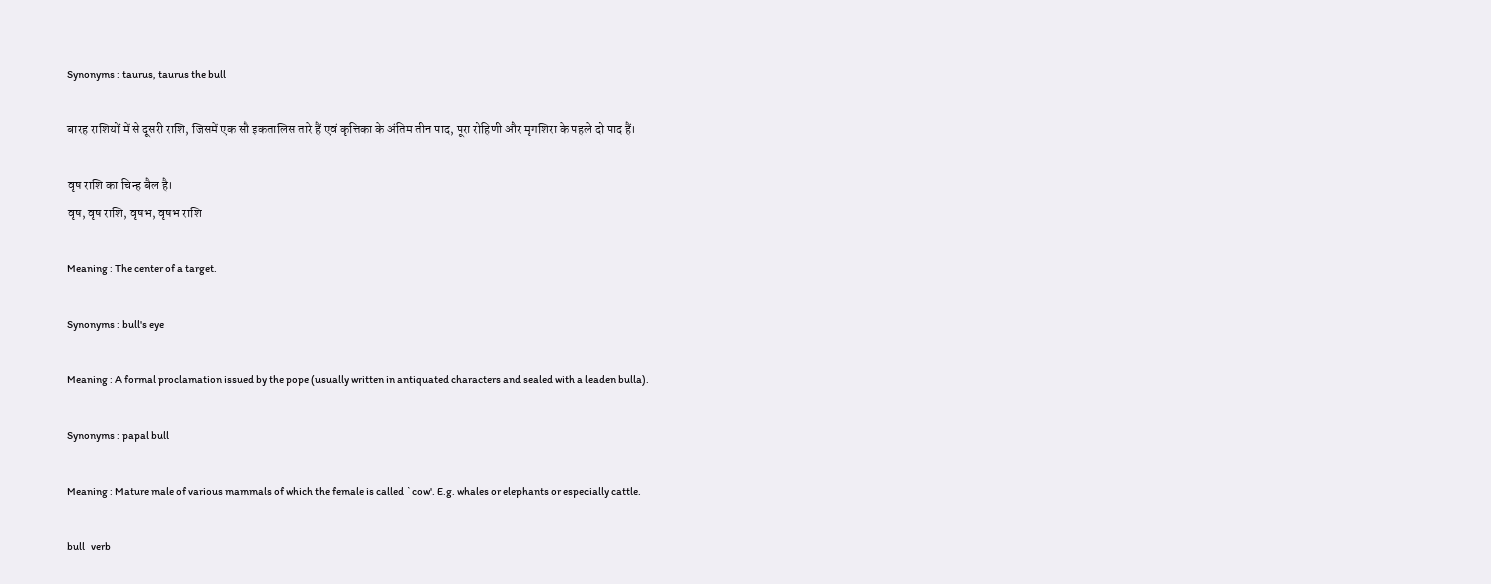Synonyms : taurus, taurus the bull

बारह राशियों में से दूसरी राशि, जिसमें एक सौ इकतालिस तारे हैं एवं कृत्तिका के अंतिम तीन पाद, पूरा रोहिणी और मृगशिरा के पहले दो पाद हैं।

वृष राशि का चिन्ह बैल है।
वृष, वृष राशि, वृषभ, वृषभ राशि

Meaning : The center of a target.

Synonyms : bull's eye

Meaning : A formal proclamation issued by the pope (usually written in antiquated characters and sealed with a leaden bulla).

Synonyms : papal bull

Meaning : Mature male of various mammals of which the female is called `cow'. E.g. whales or elephants or especially cattle.

bull   verb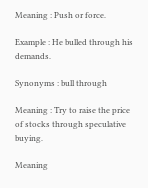Meaning : Push or force.

Example : He bulled through his demands.

Synonyms : bull through

Meaning : Try to raise the price of stocks through speculative buying.

Meaning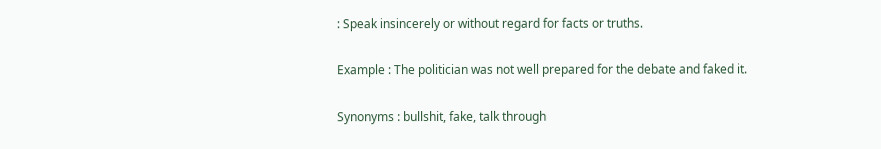: Speak insincerely or without regard for facts or truths.

Example : The politician was not well prepared for the debate and faked it.

Synonyms : bullshit, fake, talk through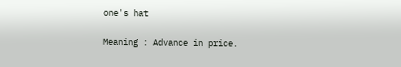one's hat

Meaning : Advance in price.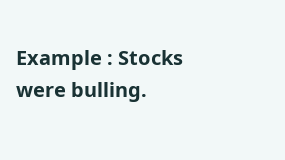Example : Stocks were bulling.